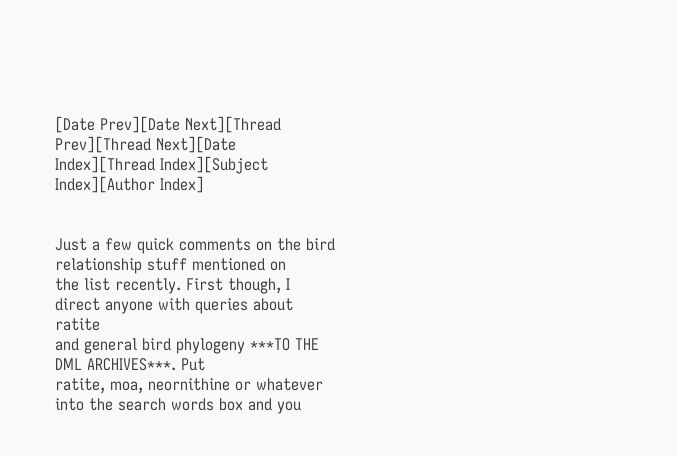[Date Prev][Date Next][Thread Prev][Thread Next][Date Index][Thread Index][Subject Index][Author Index]


Just a few quick comments on the bird relationship stuff mentioned on
the list recently. First though, I direct anyone with queries about ratite
and general bird phylogeny ***TO THE DML ARCHIVES***. Put
ratite, moa, neornithine or whatever into the search words box and you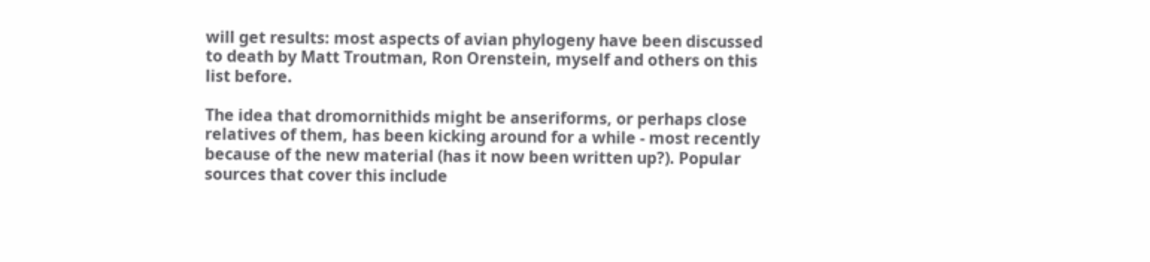will get results: most aspects of avian phylogeny have been discussed
to death by Matt Troutman, Ron Orenstein, myself and others on this
list before.

The idea that dromornithids might be anseriforms, or perhaps close
relatives of them, has been kicking around for a while - most recently
because of the new material (has it now been written up?). Popular
sources that cover this include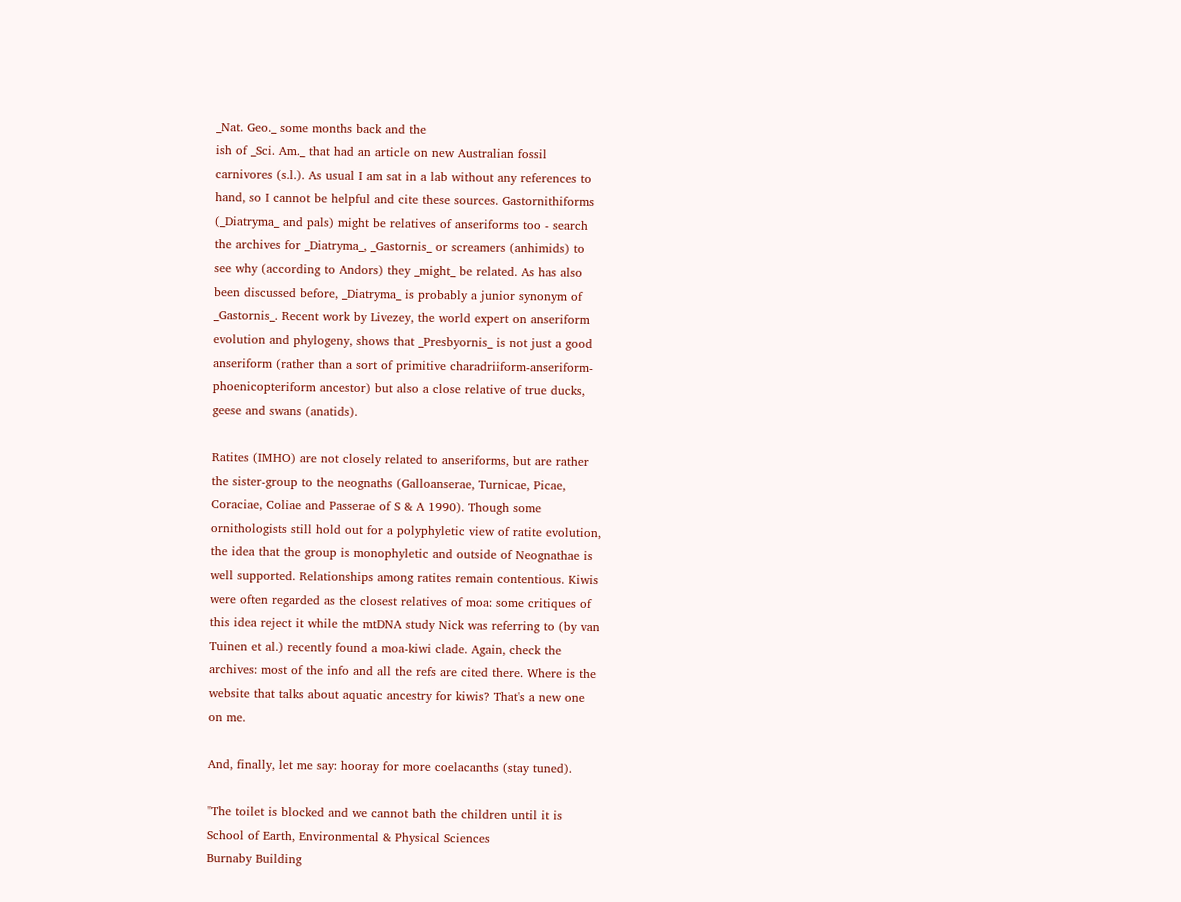_Nat. Geo._ some months back and the
ish of _Sci. Am._ that had an article on new Australian fossil
carnivores (s.l.). As usual I am sat in a lab without any references to
hand, so I cannot be helpful and cite these sources. Gastornithiforms
(_Diatryma_ and pals) might be relatives of anseriforms too - search
the archives for _Diatryma_, _Gastornis_ or screamers (anhimids) to
see why (according to Andors) they _might_ be related. As has also
been discussed before, _Diatryma_ is probably a junior synonym of
_Gastornis_. Recent work by Livezey, the world expert on anseriform
evolution and phylogeny, shows that _Presbyornis_ is not just a good
anseriform (rather than a sort of primitive charadriiform-anseriform-
phoenicopteriform ancestor) but also a close relative of true ducks,
geese and swans (anatids).

Ratites (IMHO) are not closely related to anseriforms, but are rather
the sister-group to the neognaths (Galloanserae, Turnicae, Picae,
Coraciae, Coliae and Passerae of S & A 1990). Though some
ornithologists still hold out for a polyphyletic view of ratite evolution,
the idea that the group is monophyletic and outside of Neognathae is
well supported. Relationships among ratites remain contentious. Kiwis
were often regarded as the closest relatives of moa: some critiques of
this idea reject it while the mtDNA study Nick was referring to (by van
Tuinen et al.) recently found a moa-kiwi clade. Again, check the
archives: most of the info and all the refs are cited there. Where is the
website that talks about aquatic ancestry for kiwis? That's a new one
on me.

And, finally, let me say: hooray for more coelacanths (stay tuned).

"The toilet is blocked and we cannot bath the children until it is
School of Earth, Environmental & Physical Sciences
Burnaby Building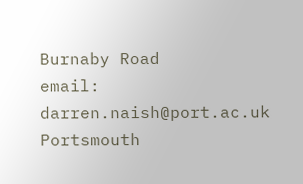Burnaby Road                           email: darren.naish@port.ac.uk
Portsmouth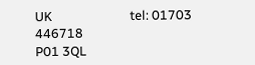UK                          tel: 01703 446718
P01 3QL